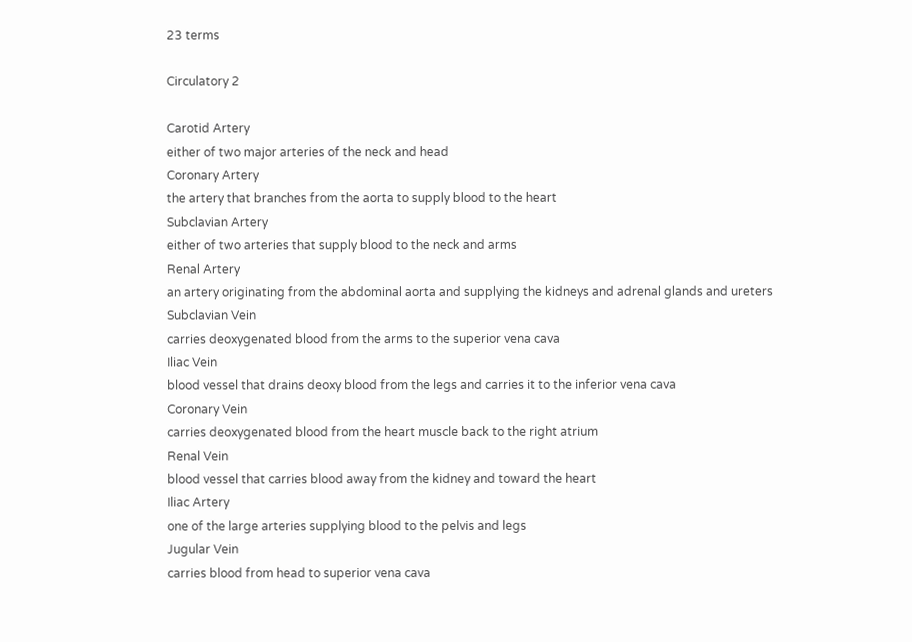23 terms

Circulatory 2

Carotid Artery
either of two major arteries of the neck and head
Coronary Artery
the artery that branches from the aorta to supply blood to the heart
Subclavian Artery
either of two arteries that supply blood to the neck and arms
Renal Artery
an artery originating from the abdominal aorta and supplying the kidneys and adrenal glands and ureters
Subclavian Vein
carries deoxygenated blood from the arms to the superior vena cava
Iliac Vein
blood vessel that drains deoxy blood from the legs and carries it to the inferior vena cava
Coronary Vein
carries deoxygenated blood from the heart muscle back to the right atrium
Renal Vein
blood vessel that carries blood away from the kidney and toward the heart
Iliac Artery
one of the large arteries supplying blood to the pelvis and legs
Jugular Vein
carries blood from head to superior vena cava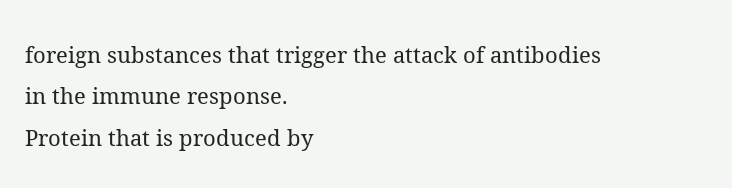foreign substances that trigger the attack of antibodies in the immune response.
Protein that is produced by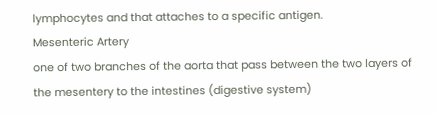lymphocytes and that attaches to a specific antigen.
Mesenteric Artery
one of two branches of the aorta that pass between the two layers of the mesentery to the intestines (digestive system)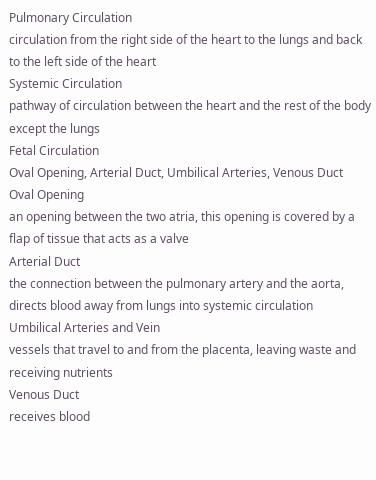Pulmonary Circulation
circulation from the right side of the heart to the lungs and back to the left side of the heart
Systemic Circulation
pathway of circulation between the heart and the rest of the body except the lungs
Fetal Circulation
Oval Opening, Arterial Duct, Umbilical Arteries, Venous Duct
Oval Opening
an opening between the two atria, this opening is covered by a flap of tissue that acts as a valve
Arterial Duct
the connection between the pulmonary artery and the aorta, directs blood away from lungs into systemic circulation
Umbilical Arteries and Vein
vessels that travel to and from the placenta, leaving waste and receiving nutrients
Venous Duct
receives blood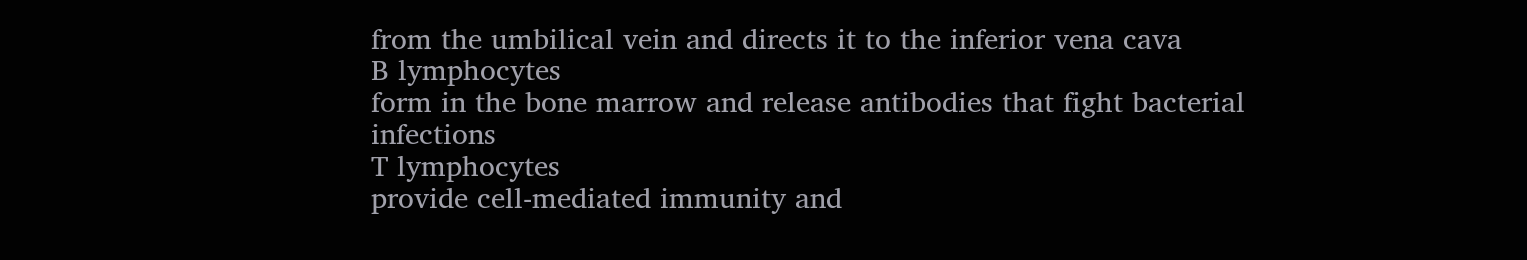from the umbilical vein and directs it to the inferior vena cava
B lymphocytes
form in the bone marrow and release antibodies that fight bacterial infections
T lymphocytes
provide cell-mediated immunity and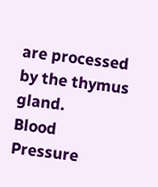are processed by the thymus gland.
Blood Pressure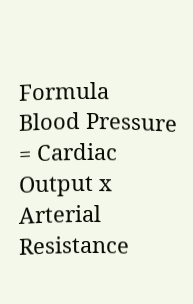Formula
Blood Pressure = Cardiac Output x Arterial Resistance